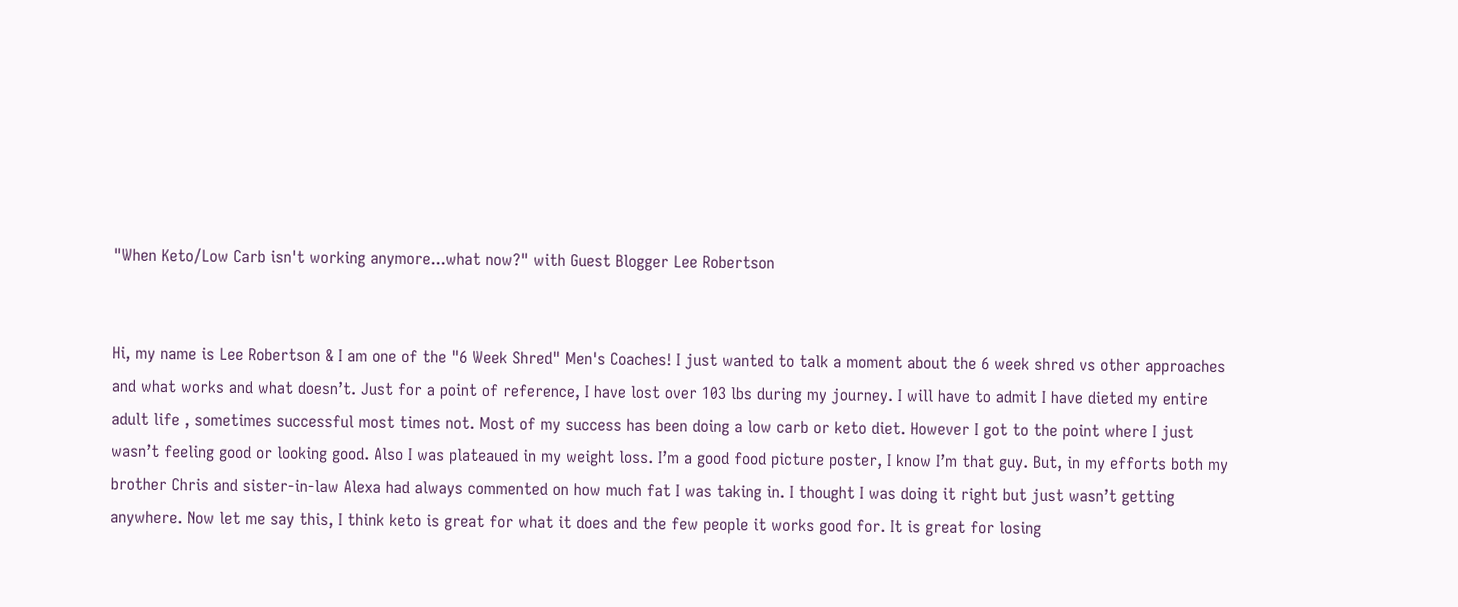"When Keto/Low Carb isn't working anymore...what now?" with Guest Blogger Lee Robertson


Hi, my name is Lee Robertson & I am one of the "6 Week Shred" Men's Coaches! I just wanted to talk a moment about the 6 week shred vs other approaches and what works and what doesn’t. Just for a point of reference, I have lost over 103 lbs during my journey. I will have to admit I have dieted my entire adult life , sometimes successful most times not. Most of my success has been doing a low carb or keto diet. However I got to the point where I just wasn’t feeling good or looking good. Also I was plateaued in my weight loss. I’m a good food picture poster, I know I’m that guy. But, in my efforts both my brother Chris and sister-in-law Alexa had always commented on how much fat I was taking in. I thought I was doing it right but just wasn’t getting anywhere. Now let me say this, I think keto is great for what it does and the few people it works good for. It is great for losing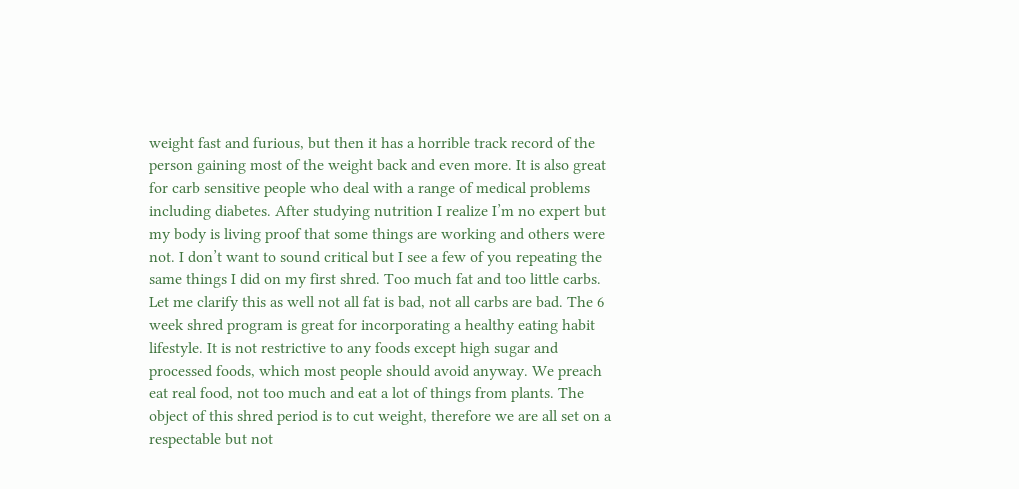weight fast and furious, but then it has a horrible track record of the person gaining most of the weight back and even more. It is also great for carb sensitive people who deal with a range of medical problems including diabetes. After studying nutrition I realize I’m no expert but my body is living proof that some things are working and others were not. I don’t want to sound critical but I see a few of you repeating the same things I did on my first shred. Too much fat and too little carbs. Let me clarify this as well not all fat is bad, not all carbs are bad. The 6 week shred program is great for incorporating a healthy eating habit lifestyle. It is not restrictive to any foods except high sugar and processed foods, which most people should avoid anyway. We preach eat real food, not too much and eat a lot of things from plants. The object of this shred period is to cut weight, therefore we are all set on a respectable but not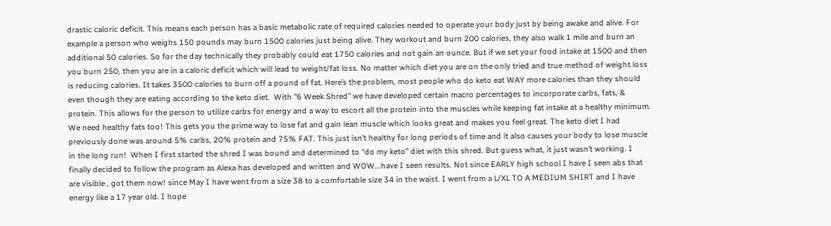drastic caloric deficit. This means each person has a basic metabolic rate of required calories needed to operate your body just by being awake and alive. For example a person who weighs 150 pounds may burn 1500 calories just being alive. They workout and burn 200 calories, they also walk 1 mile and burn an additional 50 calories. So for the day technically they probably could eat 1750 calories and not gain an ounce. But if we set your food intake at 1500 and then you burn 250, then you are in a caloric deficit which will lead to weight/fat loss. No matter which diet you are on the only tried and true method of weight loss is reducing calories. It takes 3500 calories to burn off a pound of fat. Here’s the problem, most people who do keto eat WAY more calories than they should even though they are eating according to the keto diet.  With "6 Week Shred" we have developed certain macro percentages to incorporate carbs, fats, & protein. This allows for the person to utilize carbs for energy and a way to escort all the protein into the muscles while keeping fat intake at a healthy minimum. We need healthy fats too! This gets you the prime way to lose fat and gain lean muscle which looks great and makes you feel great. The keto diet I had previously done was around 5% carbs, 20% protein and 75% FAT. This just isn’t healthy for long periods of time and it also causes your body to lose muscle in the long run!  When I first started the shred I was bound and determined to “do my keto” diet with this shred. But guess what, it just wasn’t working. I finally decided to follow the program as Alexa has developed and written and WOW...have I seen results. Not since EARLY high school I have I seen abs that are visible , got them now! since May I have went from a size 38 to a comfortable size 34 in the waist. I went from a L/XL TO A MEDIUM SHIRT and I have energy like a 17 year old. I hope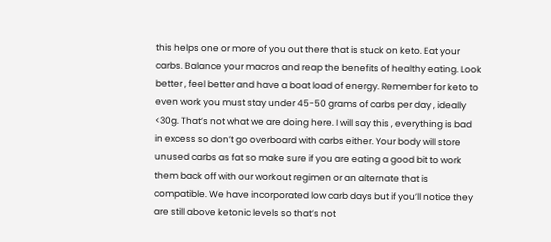this helps one or more of you out there that is stuck on keto. Eat your carbs. Balance your macros and reap the benefits of healthy eating. Look better , feel better and have a boat load of energy. Remember for keto to even work you must stay under 45-50 grams of carbs per day , ideally <30g. That’s not what we are doing here. I will say this , everything is bad in excess so don’t go overboard with carbs either. Your body will store unused carbs as fat so make sure if you are eating a good bit to work them back off with our workout regimen or an alternate that is compatible. We have incorporated low carb days but if you’ll notice they are still above ketonic levels so that’s not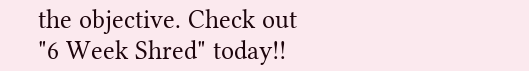the objective. Check out "6 Week Shred" today!!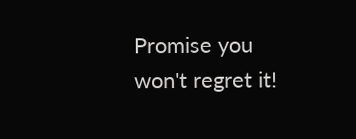Promise you won't regret it!